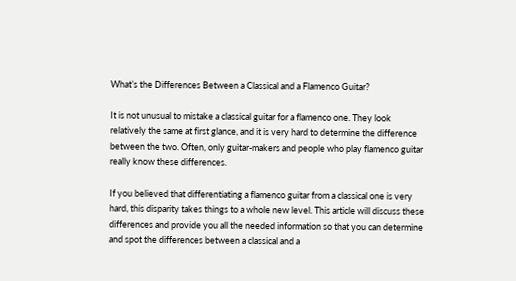What’s the Differences Between a Classical and a Flamenco Guitar?

It is not unusual to mistake a classical guitar for a flamenco one. They look relatively the same at first glance, and it is very hard to determine the difference between the two. Often, only guitar-makers and people who play flamenco guitar really know these differences.

If you believed that differentiating a flamenco guitar from a classical one is very hard, this disparity takes things to a whole new level. This article will discuss these differences and provide you all the needed information so that you can determine and spot the differences between a classical and a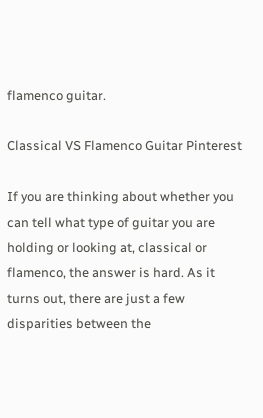flamenco guitar.

Classical VS Flamenco Guitar Pinterest

If you are thinking about whether you can tell what type of guitar you are holding or looking at, classical or flamenco, the answer is hard. As it turns out, there are just a few disparities between the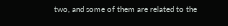two, and some of them are related to the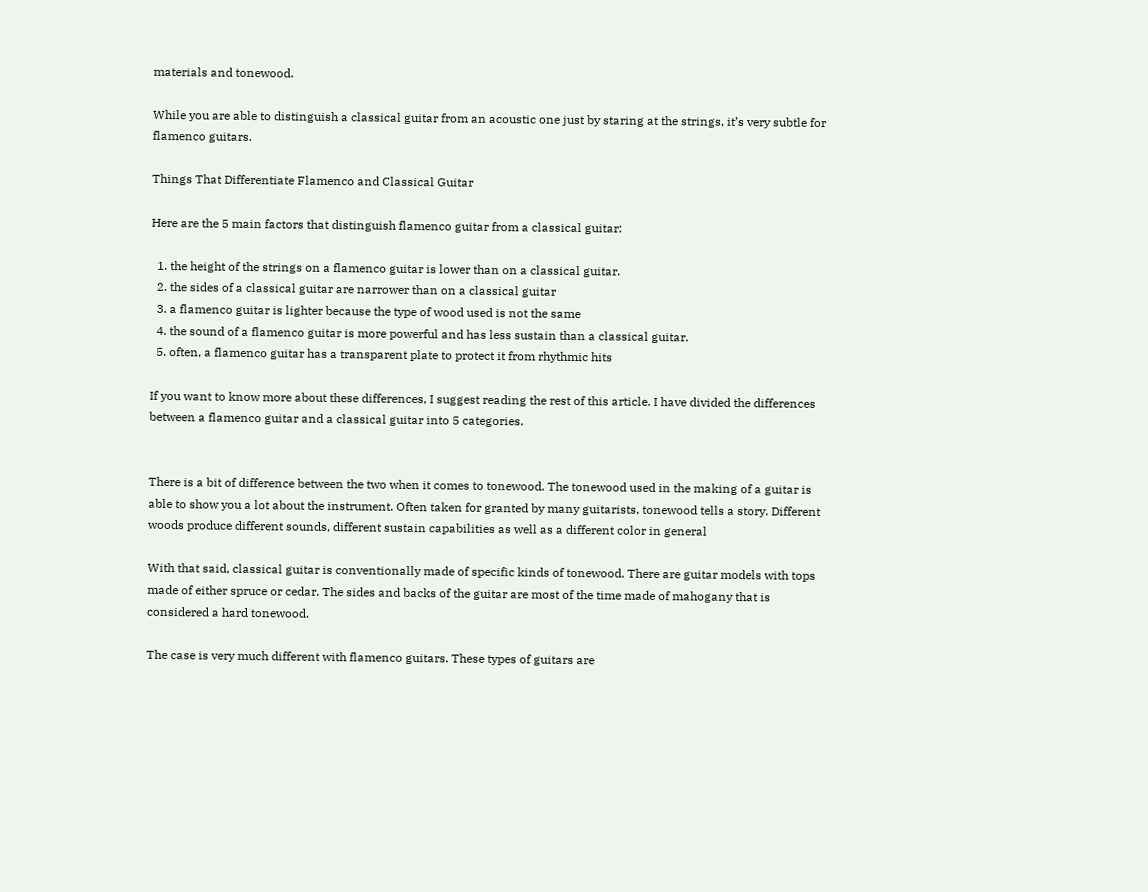materials and tonewood.

While you are able to distinguish a classical guitar from an acoustic one just by staring at the strings, it’s very subtle for flamenco guitars.

Things That Differentiate Flamenco and Classical Guitar

Here are the 5 main factors that distinguish flamenco guitar from a classical guitar:

  1. the height of the strings on a flamenco guitar is lower than on a classical guitar.
  2. the sides of a classical guitar are narrower than on a classical guitar
  3. a flamenco guitar is lighter because the type of wood used is not the same
  4. the sound of a flamenco guitar is more powerful and has less sustain than a classical guitar.
  5. often, a flamenco guitar has a transparent plate to protect it from rhythmic hits

If you want to know more about these differences, I suggest reading the rest of this article. I have divided the differences between a flamenco guitar and a classical guitar into 5 categories.


There is a bit of difference between the two when it comes to tonewood. The tonewood used in the making of a guitar is able to show you a lot about the instrument. Often taken for granted by many guitarists, tonewood tells a story. Different woods produce different sounds, different sustain capabilities as well as a different color in general

With that said, classical guitar is conventionally made of specific kinds of tonewood. There are guitar models with tops made of either spruce or cedar. The sides and backs of the guitar are most of the time made of mahogany that is considered a hard tonewood.

The case is very much different with flamenco guitars. These types of guitars are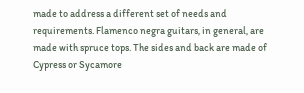made to address a different set of needs and requirements. Flamenco negra guitars, in general, are made with spruce tops. The sides and back are made of Cypress or Sycamore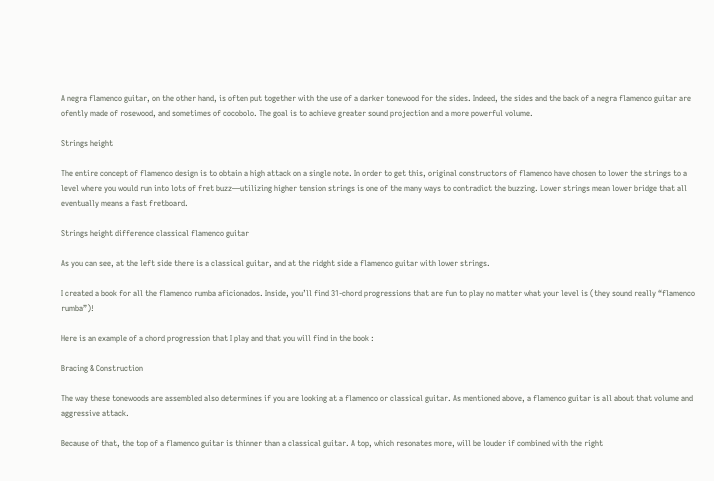A negra flamenco guitar, on the other hand, is often put together with the use of a darker tonewood for the sides. Indeed, the sides and the back of a negra flamenco guitar are ofently made of rosewood, and sometimes of cocobolo. The goal is to achieve greater sound projection and a more powerful volume.

Strings height

The entire concept of flamenco design is to obtain a high attack on a single note. In order to get this, original constructors of flamenco have chosen to lower the strings to a level where you would run into lots of fret buzz—utilizing higher tension strings is one of the many ways to contradict the buzzing. Lower strings mean lower bridge that all eventually means a fast fretboard.

Strings height difference classical flamenco guitar

As you can see, at the left side there is a classical guitar, and at the ridght side a flamenco guitar with lower strings.

I created a book for all the flamenco rumba aficionados. Inside, you’ll find 31-chord progressions that are fun to play no matter what your level is (they sound really “flamenco rumba”)!

Here is an example of a chord progression that I play and that you will find in the book :

Bracing & Construction

The way these tonewoods are assembled also determines if you are looking at a flamenco or classical guitar. As mentioned above, a flamenco guitar is all about that volume and aggressive attack.

Because of that, the top of a flamenco guitar is thinner than a classical guitar. A top, which resonates more, will be louder if combined with the right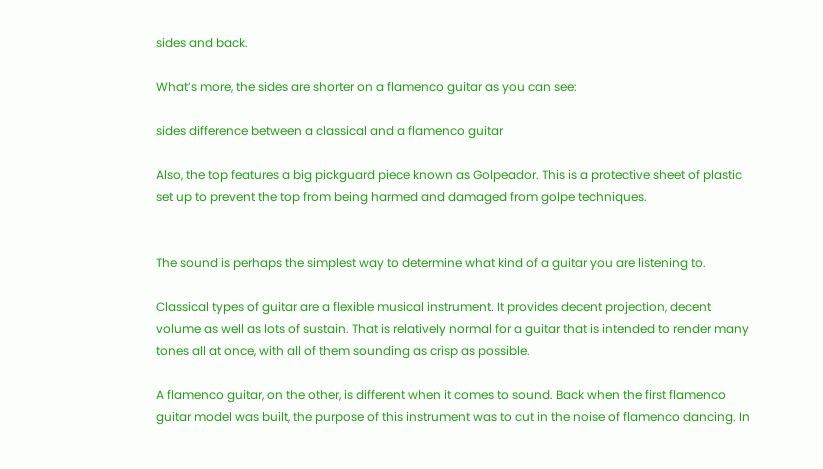sides and back.

What’s more, the sides are shorter on a flamenco guitar as you can see:

sides difference between a classical and a flamenco guitar

Also, the top features a big pickguard piece known as Golpeador. This is a protective sheet of plastic set up to prevent the top from being harmed and damaged from golpe techniques.


The sound is perhaps the simplest way to determine what kind of a guitar you are listening to.

Classical types of guitar are a flexible musical instrument. It provides decent projection, decent volume as well as lots of sustain. That is relatively normal for a guitar that is intended to render many tones all at once, with all of them sounding as crisp as possible.

A flamenco guitar, on the other, is different when it comes to sound. Back when the first flamenco guitar model was built, the purpose of this instrument was to cut in the noise of flamenco dancing. In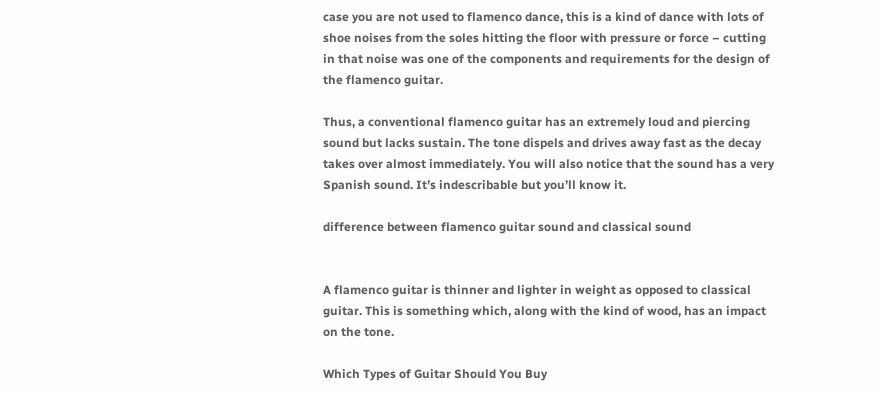case you are not used to flamenco dance, this is a kind of dance with lots of shoe noises from the soles hitting the floor with pressure or force – cutting in that noise was one of the components and requirements for the design of the flamenco guitar.

Thus, a conventional flamenco guitar has an extremely loud and piercing sound but lacks sustain. The tone dispels and drives away fast as the decay takes over almost immediately. You will also notice that the sound has a very Spanish sound. It’s indescribable but you’ll know it.

difference between flamenco guitar sound and classical sound


A flamenco guitar is thinner and lighter in weight as opposed to classical guitar. This is something which, along with the kind of wood, has an impact on the tone.

Which Types of Guitar Should You Buy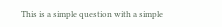This is a simple question with a simple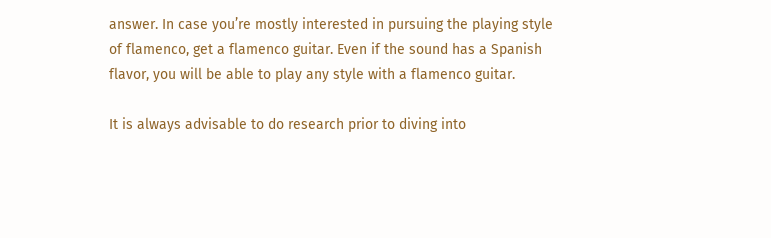answer. In case you’re mostly interested in pursuing the playing style of flamenco, get a flamenco guitar. Even if the sound has a Spanish flavor, you will be able to play any style with a flamenco guitar.

It is always advisable to do research prior to diving into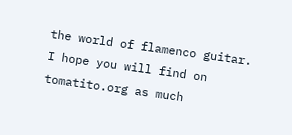the world of flamenco guitar. I hope you will find on tomatito.org as much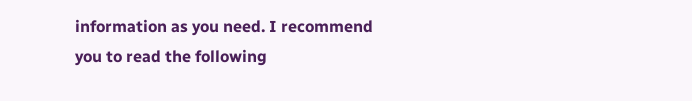information as you need. I recommend you to read the following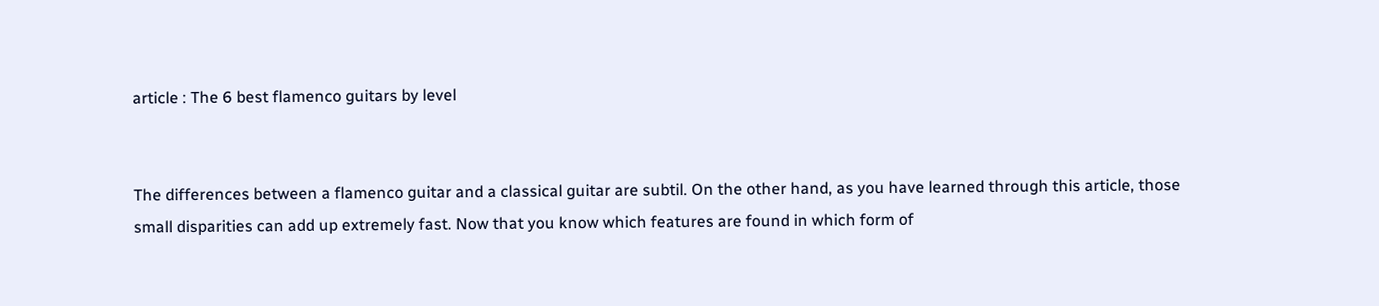article : The 6 best flamenco guitars by level


The differences between a flamenco guitar and a classical guitar are subtil. On the other hand, as you have learned through this article, those small disparities can add up extremely fast. Now that you know which features are found in which form of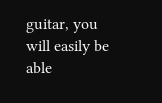guitar, you will easily be able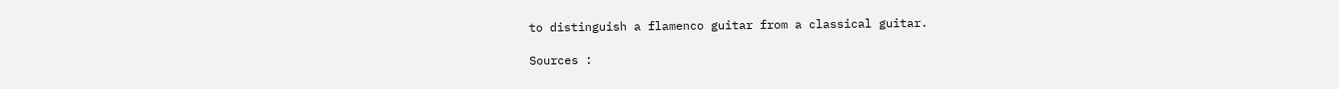to distinguish a flamenco guitar from a classical guitar.

Sources :